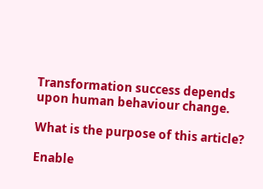Transformation success depends upon human behaviour change.

What is the purpose of this article?

Enable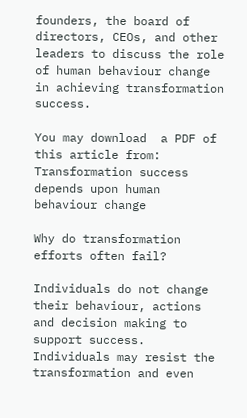founders, the board of directors, CEOs, and other leaders to discuss the role of human behaviour change in achieving transformation success.

You may download  a PDF of this article from: Transformation success depends upon human behaviour change

Why do transformation efforts often fail?

Individuals do not change their behaviour, actions and decision making to support success.  Individuals may resist the transformation and even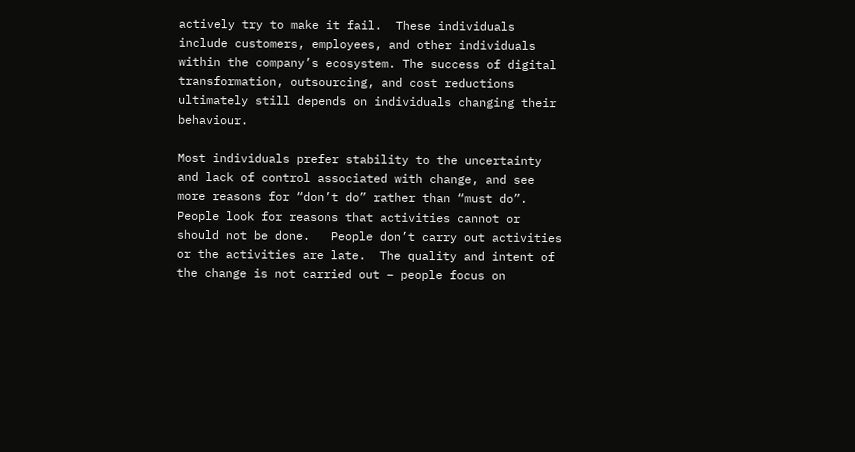actively try to make it fail.  These individuals include customers, employees, and other individuals within the company’s ecosystem. The success of digital transformation, outsourcing, and cost reductions ultimately still depends on individuals changing their behaviour.

Most individuals prefer stability to the uncertainty and lack of control associated with change, and see more reasons for “don’t do” rather than “must do”. People look for reasons that activities cannot or should not be done.   People don’t carry out activities or the activities are late.  The quality and intent of the change is not carried out – people focus on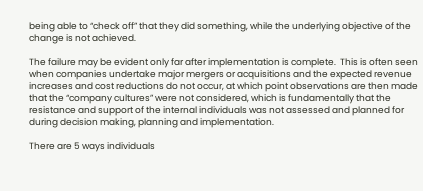being able to “check off” that they did something, while the underlying objective of the change is not achieved.

The failure may be evident only far after implementation is complete.  This is often seen when companies undertake major mergers or acquisitions and the expected revenue increases and cost reductions do not occur, at which point observations are then made that the “company cultures” were not considered, which is fundamentally that the resistance and support of the internal individuals was not assessed and planned for during decision making, planning and implementation.

There are 5 ways individuals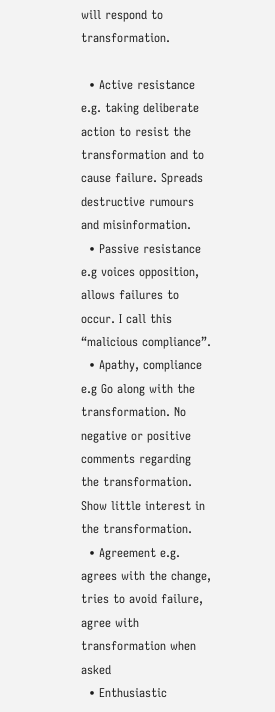will respond to transformation.

  • Active resistance e.g. taking deliberate action to resist the transformation and to cause failure. Spreads destructive rumours and misinformation.
  • Passive resistance e.g voices opposition, allows failures to occur. I call this “malicious compliance”.
  • Apathy, compliance e.g Go along with the transformation. No negative or positive comments regarding the transformation. Show little interest in the transformation.
  • Agreement e.g. agrees with the change, tries to avoid failure, agree with transformation when asked
  • Enthusiastic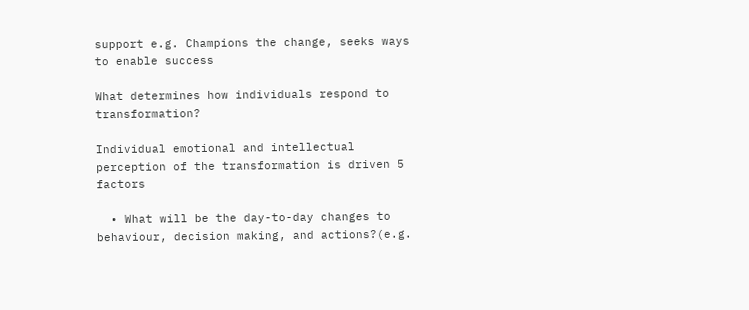support e.g. Champions the change, seeks ways to enable success

What determines how individuals respond to transformation?

Individual emotional and intellectual perception of the transformation is driven 5 factors

  • What will be the day-to-day changes to behaviour, decision making, and actions?(e.g.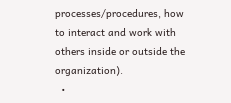processes/procedures, how to interact and work with others inside or outside the organization).
  •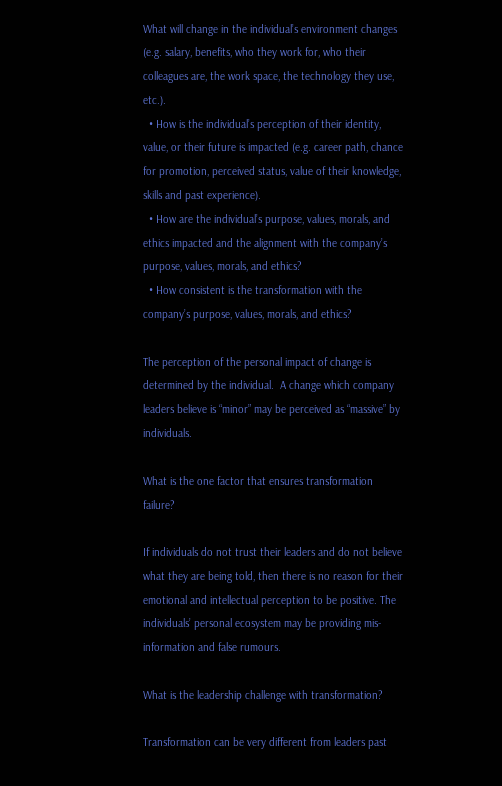What will change in the individual’s environment changes (e.g. salary, benefits, who they work for, who their colleagues are, the work space, the technology they use, etc.).
  • How is the individual’s perception of their identity, value, or their future is impacted (e.g. career path, chance for promotion, perceived status, value of their knowledge, skills and past experience).
  • How are the individual’s purpose, values, morals, and ethics impacted and the alignment with the company’s purpose, values, morals, and ethics?
  • How consistent is the transformation with the company’s purpose, values, morals, and ethics?

The perception of the personal impact of change is determined by the individual.  A change which company leaders believe is “minor” may be perceived as “massive” by individuals.

What is the one factor that ensures transformation failure?

If individuals do not trust their leaders and do not believe what they are being told, then there is no reason for their emotional and intellectual perception to be positive. The individuals’ personal ecosystem may be providing mis-information and false rumours.

What is the leadership challenge with transformation?

Transformation can be very different from leaders past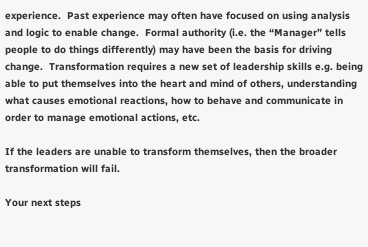experience.  Past experience may often have focused on using analysis and logic to enable change.  Formal authority (i.e. the “Manager” tells people to do things differently) may have been the basis for driving change.  Transformation requires a new set of leadership skills e.g. being able to put themselves into the heart and mind of others, understanding what causes emotional reactions, how to behave and communicate in order to manage emotional actions, etc.

If the leaders are unable to transform themselves, then the broader transformation will fail.

Your next steps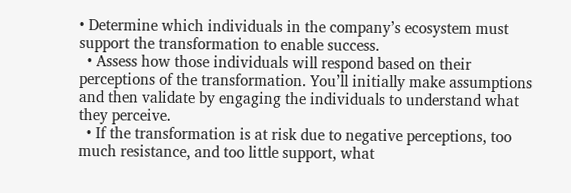• Determine which individuals in the company’s ecosystem must support the transformation to enable success.
  • Assess how those individuals will respond based on their perceptions of the transformation. You’ll initially make assumptions and then validate by engaging the individuals to understand what they perceive.
  • If the transformation is at risk due to negative perceptions, too much resistance, and too little support, what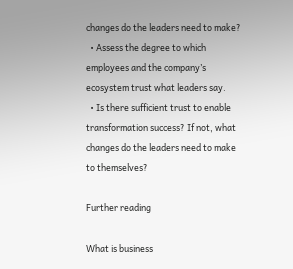changes do the leaders need to make?
  • Assess the degree to which employees and the company’s ecosystem trust what leaders say.
  • Is there sufficient trust to enable transformation success? If not, what changes do the leaders need to make to themselves?

Further reading

What is business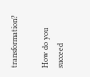transformation?

How do you succeed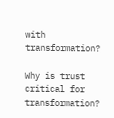with transformation?

Why is trust critical for transformation?